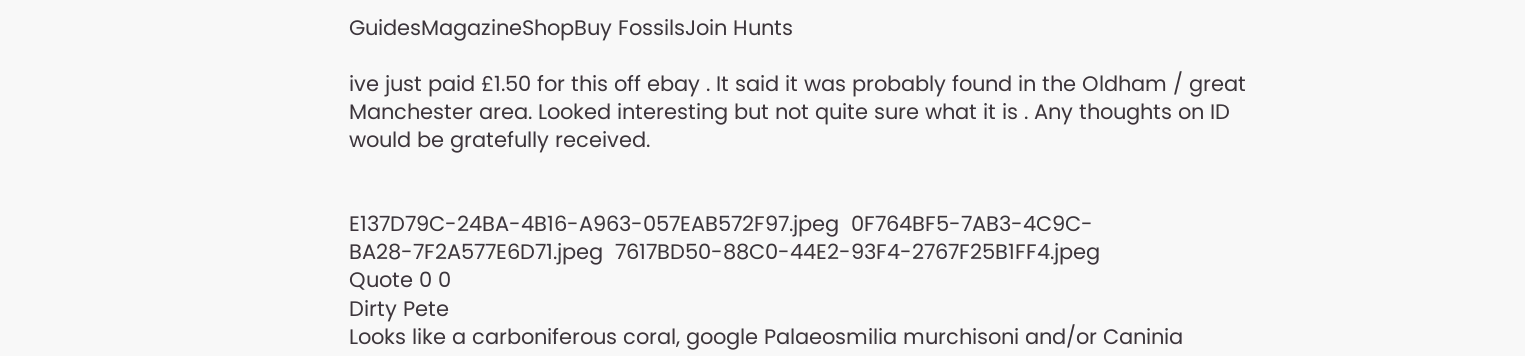GuidesMagazineShopBuy FossilsJoin Hunts

ive just paid £1.50 for this off ebay . It said it was probably found in the Oldham / great Manchester area. Looked interesting but not quite sure what it is . Any thoughts on ID would be gratefully received.


E137D79C-24BA-4B16-A963-057EAB572F97.jpeg  0F764BF5-7AB3-4C9C-BA28-7F2A577E6D71.jpeg  7617BD50-88C0-44E2-93F4-2767F25B1FF4.jpeg
Quote 0 0
Dirty Pete
Looks like a carboniferous coral, google Palaeosmilia murchisoni and/or Caninia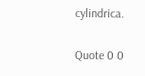cylindrica.

Quote 0 0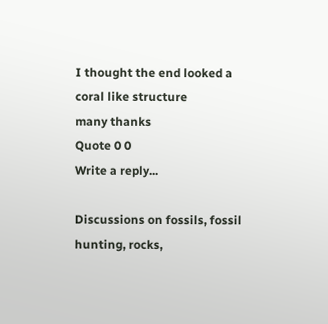I thought the end looked a coral like structure
many thanks
Quote 0 0
Write a reply...

Discussions on fossils, fossil hunting, rocks,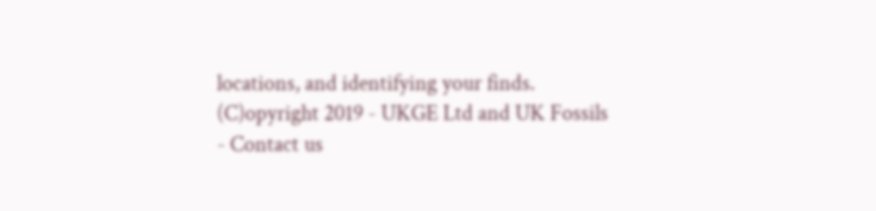locations, and identifying your finds.
(C)opyright 2019 - UKGE Ltd and UK Fossils - Contact us